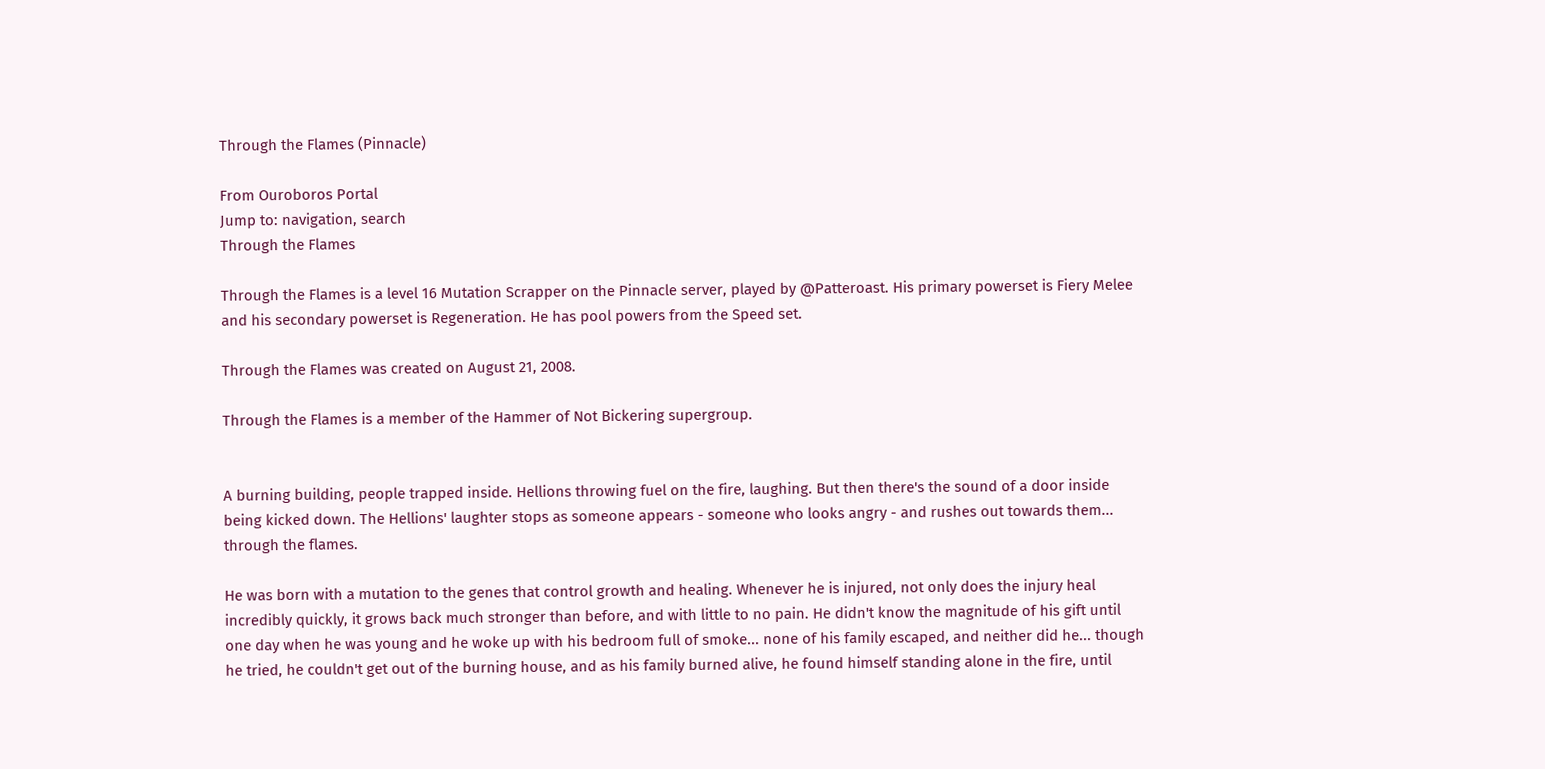Through the Flames (Pinnacle)

From Ouroboros Portal
Jump to: navigation, search
Through the Flames

Through the Flames is a level 16 Mutation Scrapper on the Pinnacle server, played by @Patteroast. His primary powerset is Fiery Melee and his secondary powerset is Regeneration. He has pool powers from the Speed set.

Through the Flames was created on August 21, 2008.

Through the Flames is a member of the Hammer of Not Bickering supergroup.


A burning building, people trapped inside. Hellions throwing fuel on the fire, laughing. But then there's the sound of a door inside being kicked down. The Hellions' laughter stops as someone appears - someone who looks angry - and rushes out towards them... through the flames.

He was born with a mutation to the genes that control growth and healing. Whenever he is injured, not only does the injury heal incredibly quickly, it grows back much stronger than before, and with little to no pain. He didn't know the magnitude of his gift until one day when he was young and he woke up with his bedroom full of smoke... none of his family escaped, and neither did he... though he tried, he couldn't get out of the burning house, and as his family burned alive, he found himself standing alone in the fire, until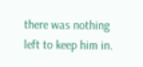there was nothing left to keep him in.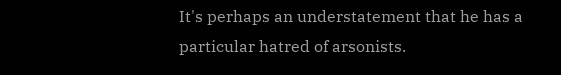It's perhaps an understatement that he has a particular hatred of arsonists.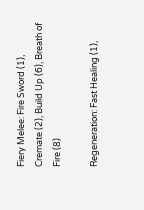Fiery Melee: Fire Sword (1), Cremate (2), Build Up (6), Breath of Fire (8)

Regeneration: Fast Healing (1),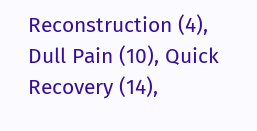Reconstruction (4), Dull Pain (10), Quick Recovery (14),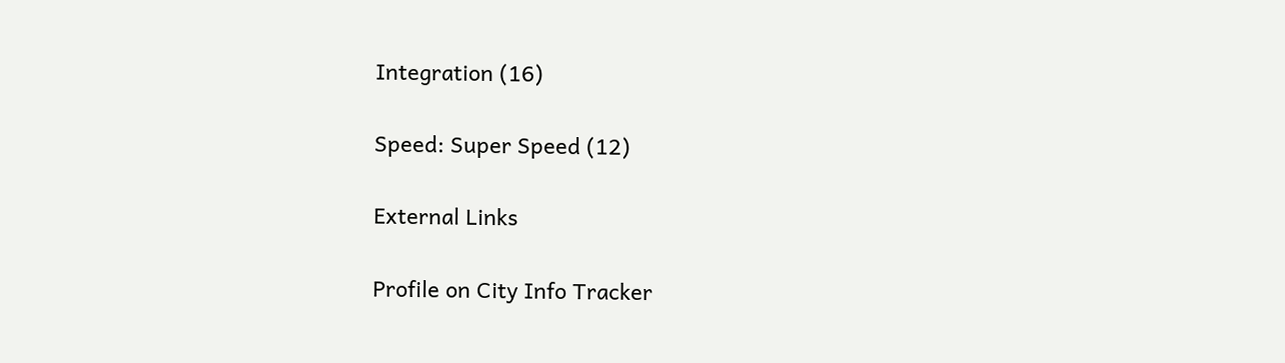Integration (16)

Speed: Super Speed (12)

External Links

Profile on City Info Tracker